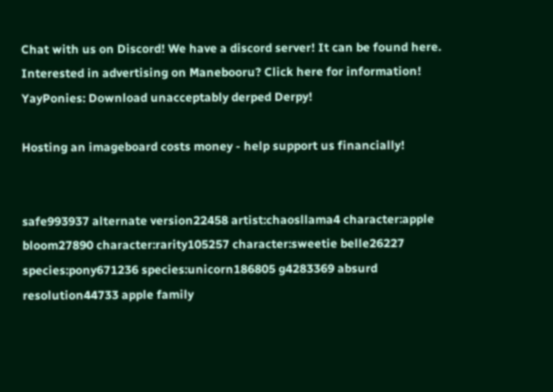Chat with us on Discord! We have a discord server! It can be found here.
Interested in advertising on Manebooru? Click here for information!
YayPonies: Download unacceptably derped Derpy!

Hosting an imageboard costs money - help support us financially!


safe993937 alternate version22458 artist:chaosllama4 character:apple bloom27890 character:rarity105257 character:sweetie belle26227 species:pony671236 species:unicorn186805 g4283369 absurd resolution44733 apple family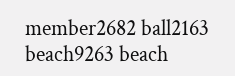member2682 ball2163 beach9263 beach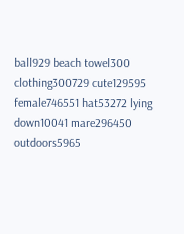ball929 beach towel300 clothing300729 cute129595 female746551 hat53272 lying down10041 mare296450 outdoors5965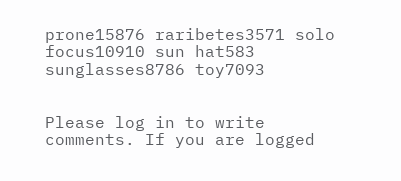prone15876 raribetes3571 solo focus10910 sun hat583 sunglasses8786 toy7093


Please log in to write comments. If you are logged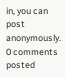in, you can post anonymously.
0 comments posted